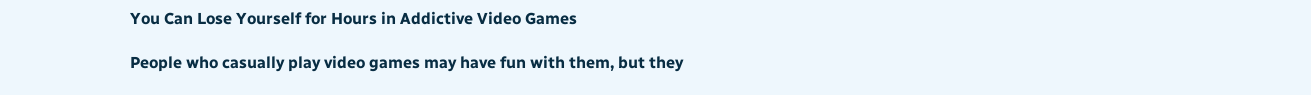You Can Lose Yourself for Hours in Addictive Video Games

People who casually play video games may have fun with them, but they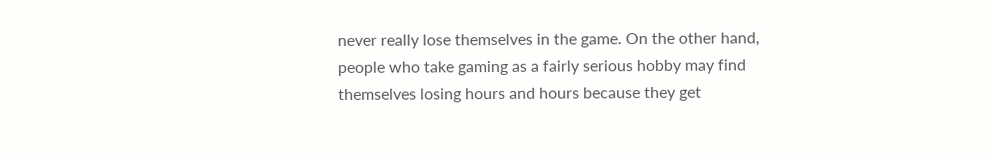never really lose themselves in the game. On the other hand, people who take gaming as a fairly serious hobby may find themselves losing hours and hours because they get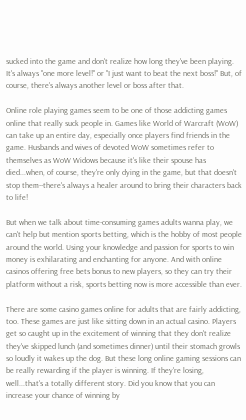sucked into the game and don't realize how long they've been playing. It's always "one more level!" or "I just want to beat the next boss!" But, of course, there's always another level or boss after that.

Online role playing games seem to be one of those addicting games online that really suck people in. Games like World of Warcraft (WoW) can take up an entire day, especially once players find friends in the game. Husbands and wives of devoted WoW sometimes refer to themselves as WoW Widows because it's like their spouse has died...when, of course, they're only dying in the game, but that doesn't stop them--there's always a healer around to bring their characters back to life!

But when we talk about time-consuming games adults wanna play, we can't help but mention sports betting, which is the hobby of most people around the world. Using your knowledge and passion for sports to win money is exhilarating and enchanting for anyone. And with online casinos offering free bets bonus to new players, so they can try their platform without a risk, sports betting now is more accessible than ever.

There are some casino games online for adults that are fairly addicting, too. These games are just like sitting down in an actual casino. Players get so caught up in the excitement of winning that they don't realize they've skipped lunch (and sometimes dinner) until their stomach growls so loudly it wakes up the dog. But these long online gaming sessions can be really rewarding if the player is winning. If they're losing, well...that's a totally different story. Did you know that you can increase your chance of winning by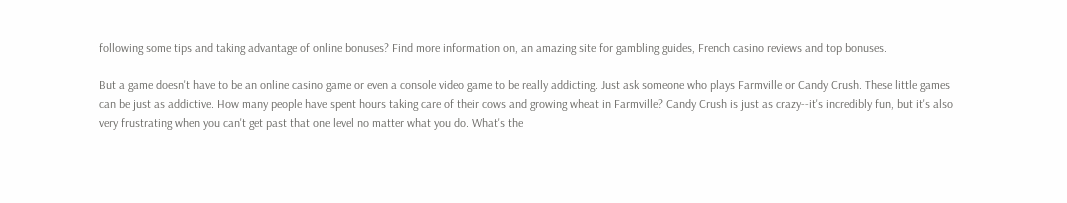following some tips and taking advantage of online bonuses? Find more information on, an amazing site for gambling guides, French casino reviews and top bonuses.

But a game doesn't have to be an online casino game or even a console video game to be really addicting. Just ask someone who plays Farmville or Candy Crush. These little games can be just as addictive. How many people have spent hours taking care of their cows and growing wheat in Farmville? Candy Crush is just as crazy--it's incredibly fun, but it's also very frustrating when you can't get past that one level no matter what you do. What's the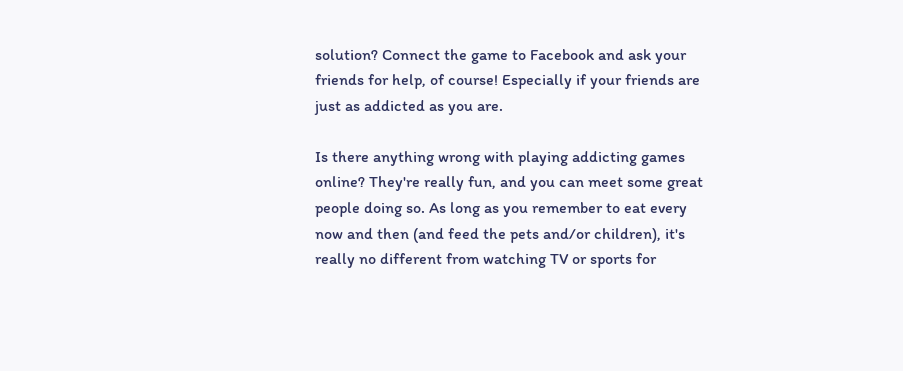solution? Connect the game to Facebook and ask your friends for help, of course! Especially if your friends are just as addicted as you are.

Is there anything wrong with playing addicting games online? They're really fun, and you can meet some great people doing so. As long as you remember to eat every now and then (and feed the pets and/or children), it's really no different from watching TV or sports for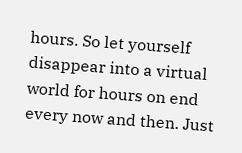hours. So let yourself disappear into a virtual world for hours on end every now and then. Just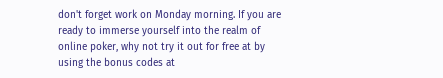don't forget work on Monday morning. If you are ready to immerse yourself into the realm of online poker, why not try it out for free at by using the bonus codes at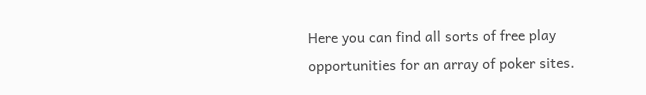Here you can find all sorts of free play opportunities for an array of poker sites.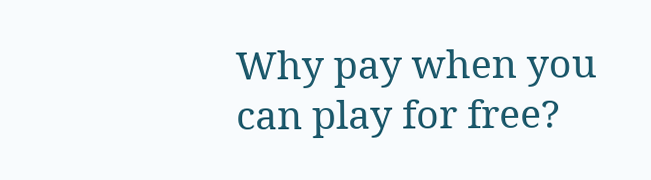Why pay when you can play for free?